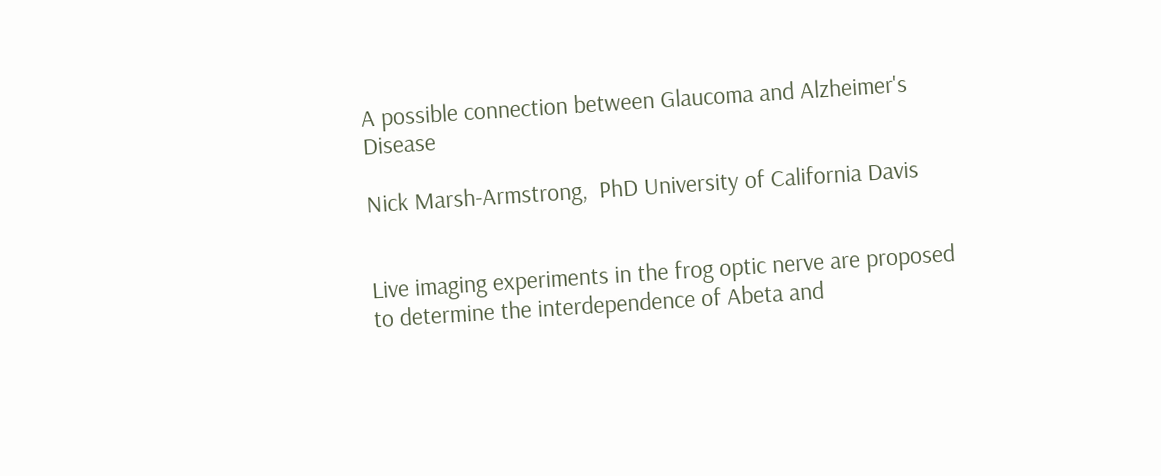A possible connection between Glaucoma and Alzheimer's Disease

Nick Marsh-Armstrong,  PhD University of California Davis


Live imaging experiments in the frog optic nerve are proposed to determine the interdependence of Abeta and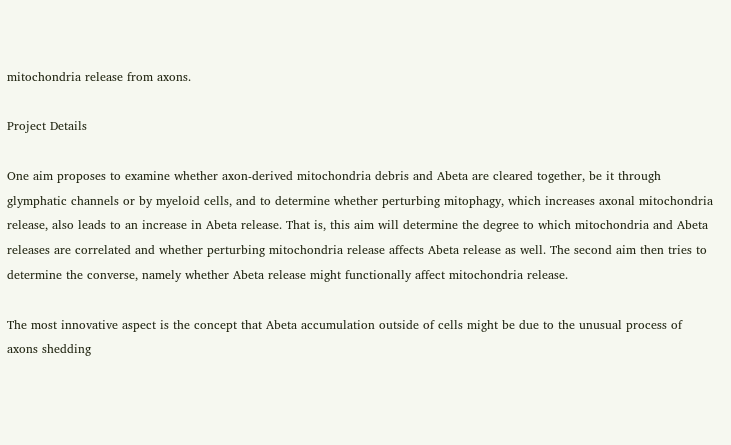mitochondria release from axons.

Project Details

One aim proposes to examine whether axon-derived mitochondria debris and Abeta are cleared together, be it through glymphatic channels or by myeloid cells, and to determine whether perturbing mitophagy, which increases axonal mitochondria release, also leads to an increase in Abeta release. That is, this aim will determine the degree to which mitochondria and Abeta releases are correlated and whether perturbing mitochondria release affects Abeta release as well. The second aim then tries to determine the converse, namely whether Abeta release might functionally affect mitochondria release.

The most innovative aspect is the concept that Abeta accumulation outside of cells might be due to the unusual process of axons shedding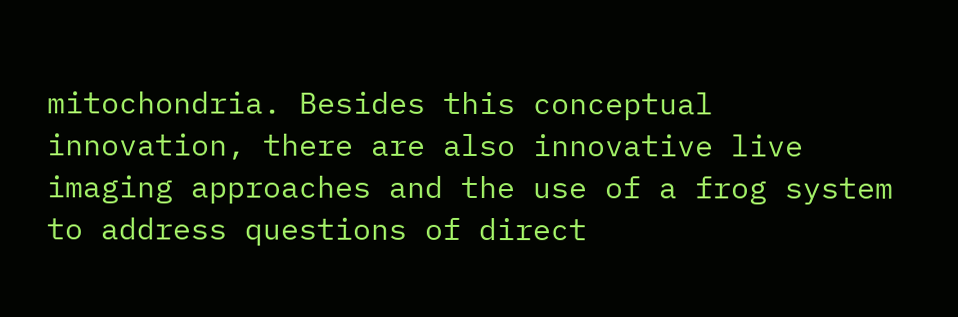mitochondria. Besides this conceptual innovation, there are also innovative live imaging approaches and the use of a frog system to address questions of direct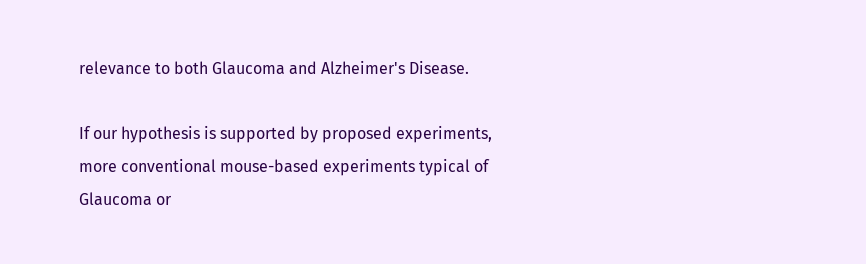relevance to both Glaucoma and Alzheimer's Disease.

If our hypothesis is supported by proposed experiments, more conventional mouse-based experiments typical of Glaucoma or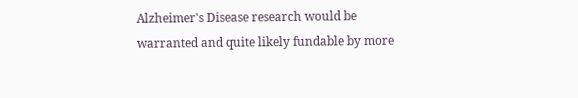Alzheimer's Disease research would be warranted and quite likely fundable by more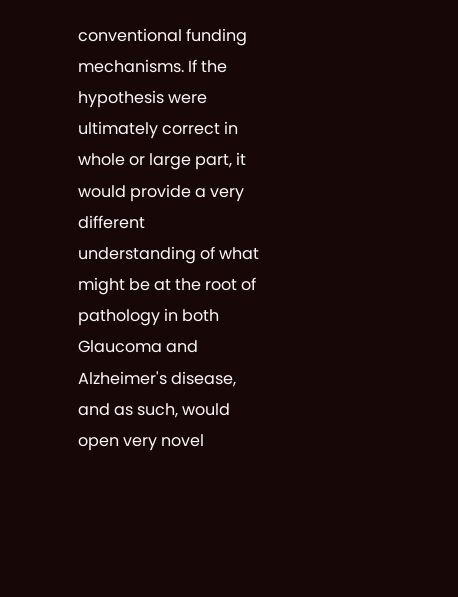conventional funding mechanisms. If the hypothesis were ultimately correct in whole or large part, it would provide a very different understanding of what might be at the root of pathology in both Glaucoma and Alzheimer's disease, and as such, would open very novel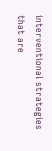interventional strategies that are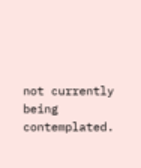not currently being contemplated.